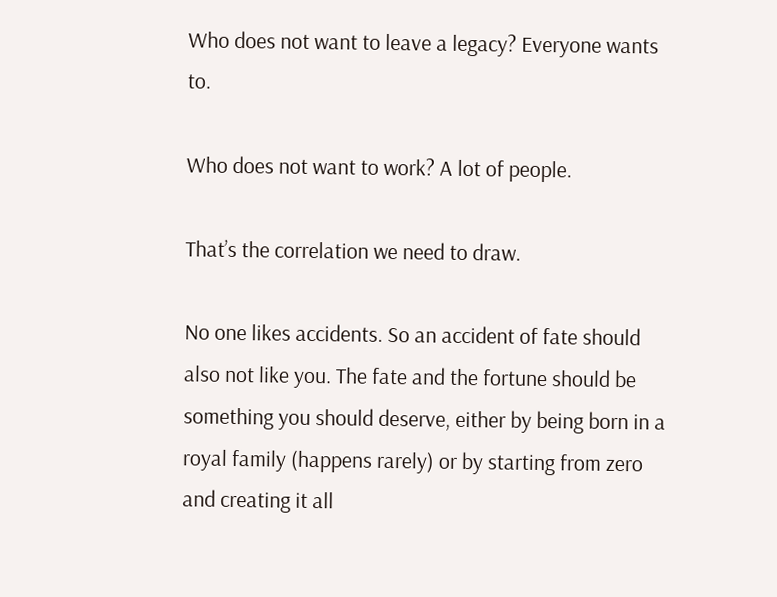Who does not want to leave a legacy? Everyone wants to.

Who does not want to work? A lot of people.

That’s the correlation we need to draw.

No one likes accidents. So an accident of fate should also not like you. The fate and the fortune should be something you should deserve, either by being born in a royal family (happens rarely) or by starting from zero and creating it all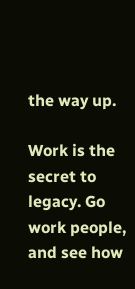the way up.

Work is the secret to legacy. Go work people, and see how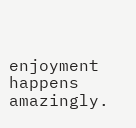enjoyment happens amazingly.